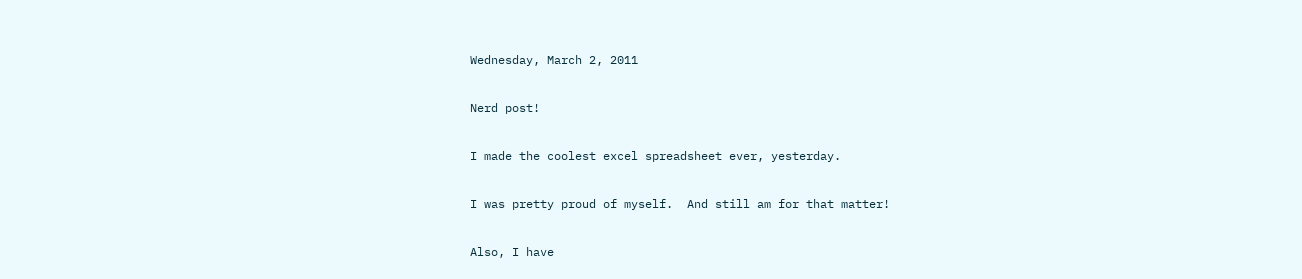Wednesday, March 2, 2011

Nerd post!

I made the coolest excel spreadsheet ever, yesterday.

I was pretty proud of myself.  And still am for that matter!

Also, I have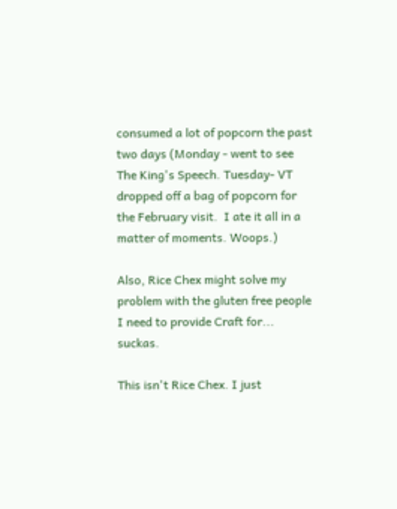consumed a lot of popcorn the past two days (Monday - went to see The King's Speech. Tuesday- VT dropped off a bag of popcorn for the February visit.  I ate it all in a matter of moments. Woops.)

Also, Rice Chex might solve my problem with the gluten free people I need to provide Craft for... suckas.

This isn't Rice Chex. I just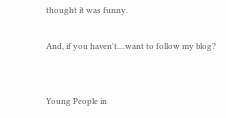thought it was funny.

And, if you haven't....want to follow my blog?


Young People in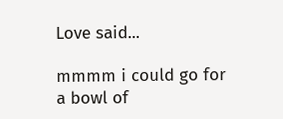Love said...

mmmm i could go for a bowl of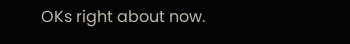OKs right about now.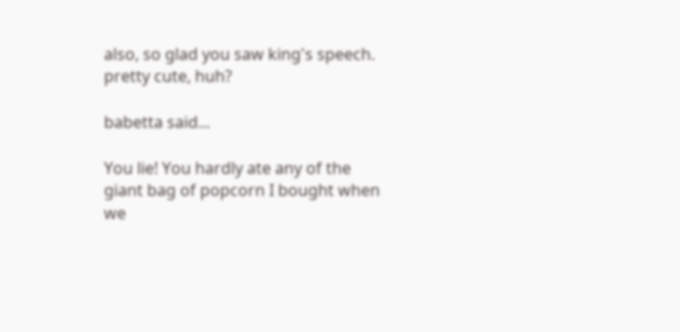also, so glad you saw king's speech. pretty cute, huh?

babetta said...

You lie! You hardly ate any of the giant bag of popcorn I bought when we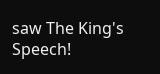saw The King's Speech!